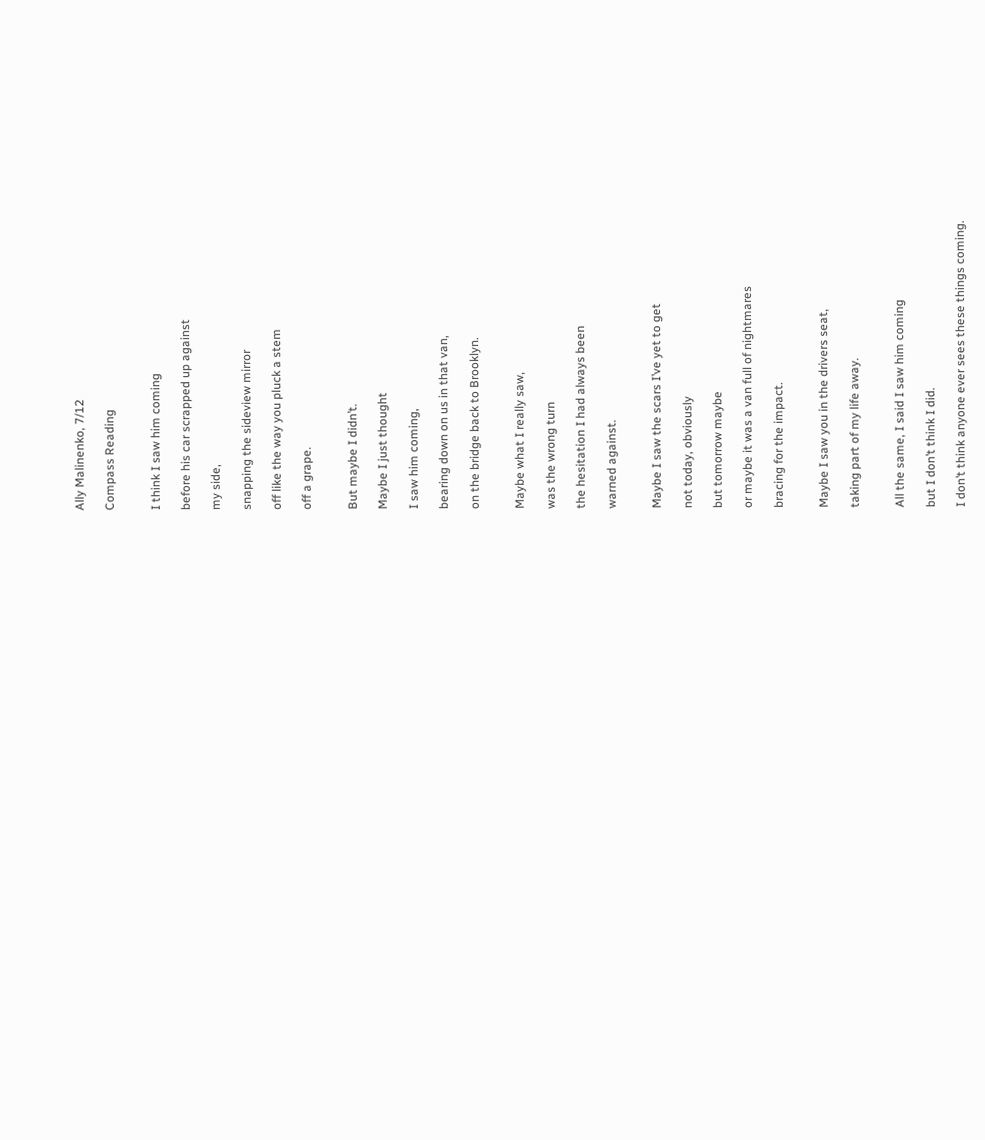Ally Malinenko, 7/12

Compass Reading


I think I saw him coming

before his car scrapped up against

my side,

snapping the sideview mirror

off like the way you pluck a stem

off a grape.


But maybe I didn’t.

Maybe I just thought

I saw him coming,

bearing down on us in that van,

on the bridge back to Brooklyn.


Maybe what I really saw,

was the wrong turn

the hesitation I had always been

warned against.


Maybe I saw the scars I’ve yet to get

not today, obviously

but tomorrow maybe

or maybe it was a van full of nightmares

bracing for the impact.


Maybe I saw you in the drivers seat,

taking part of my life away.


All the same, I said I saw him coming

but I don’t think I did.

I don’t think anyone ever sees these things coming.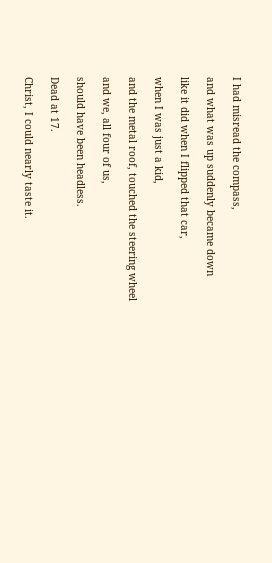I had misread the compass,

and what was up suddenly became down

like it did when I flipped that car,

when I was just a kid,

and the metal roof, touched the steering wheel

and we, all four of us,

should have been headless.

Dead at 17.

Christ, I could nearly taste it.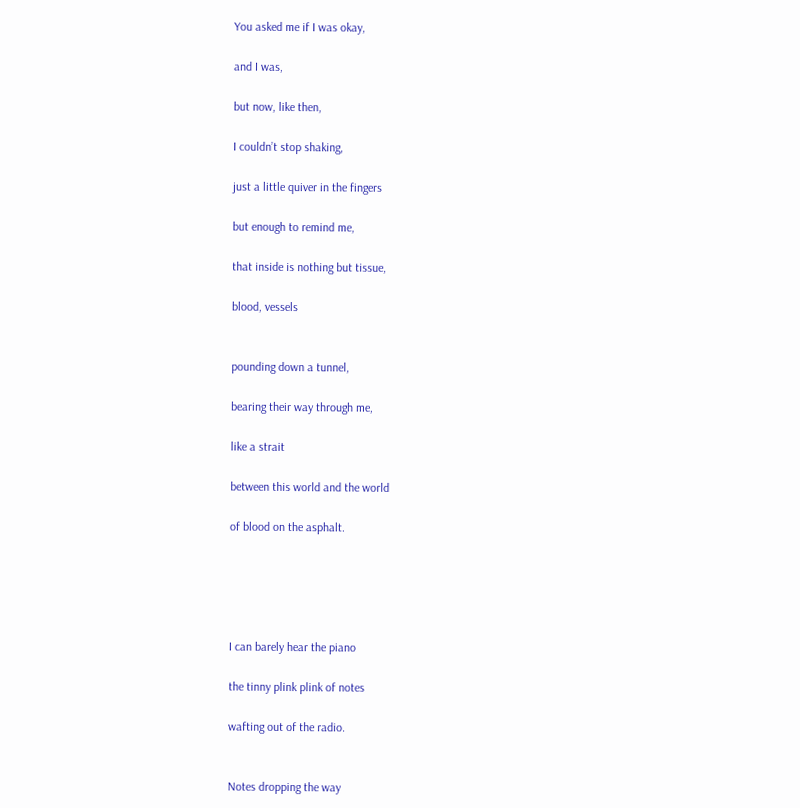You asked me if I was okay,

and I was,

but now, like then,

I couldn’t stop shaking,

just a little quiver in the fingers

but enough to remind me,

that inside is nothing but tissue,

blood, vessels


pounding down a tunnel,

bearing their way through me,

like a strait

between this world and the world

of blood on the asphalt.





I can barely hear the piano

the tinny plink plink of notes

wafting out of the radio.


Notes dropping the way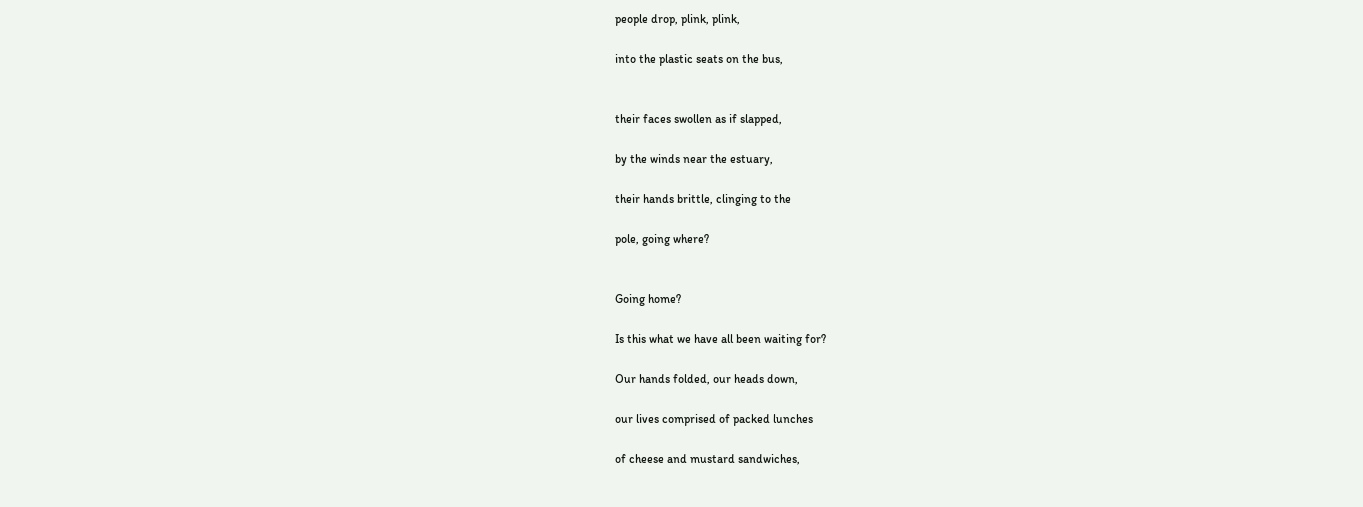people drop, plink, plink,

into the plastic seats on the bus,


their faces swollen as if slapped,

by the winds near the estuary,

their hands brittle, clinging to the

pole, going where?


Going home?

Is this what we have all been waiting for?

Our hands folded, our heads down,

our lives comprised of packed lunches

of cheese and mustard sandwiches,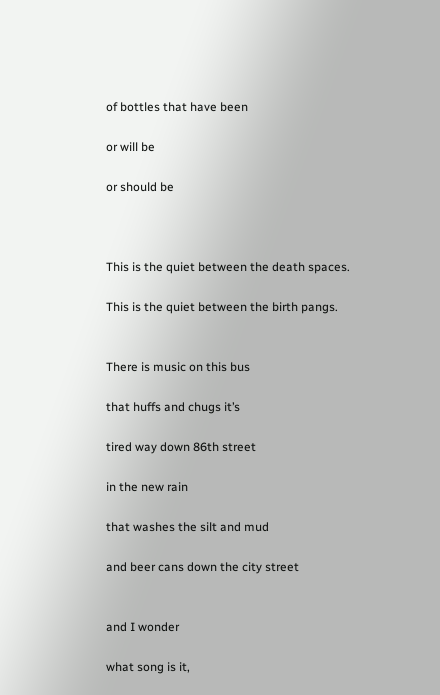of bottles that have been

or will be

or should be



This is the quiet between the death spaces.

This is the quiet between the birth pangs.


There is music on this bus

that huffs and chugs it’s

tired way down 86th street

in the new rain

that washes the silt and mud

and beer cans down the city street


and I wonder

what song is it,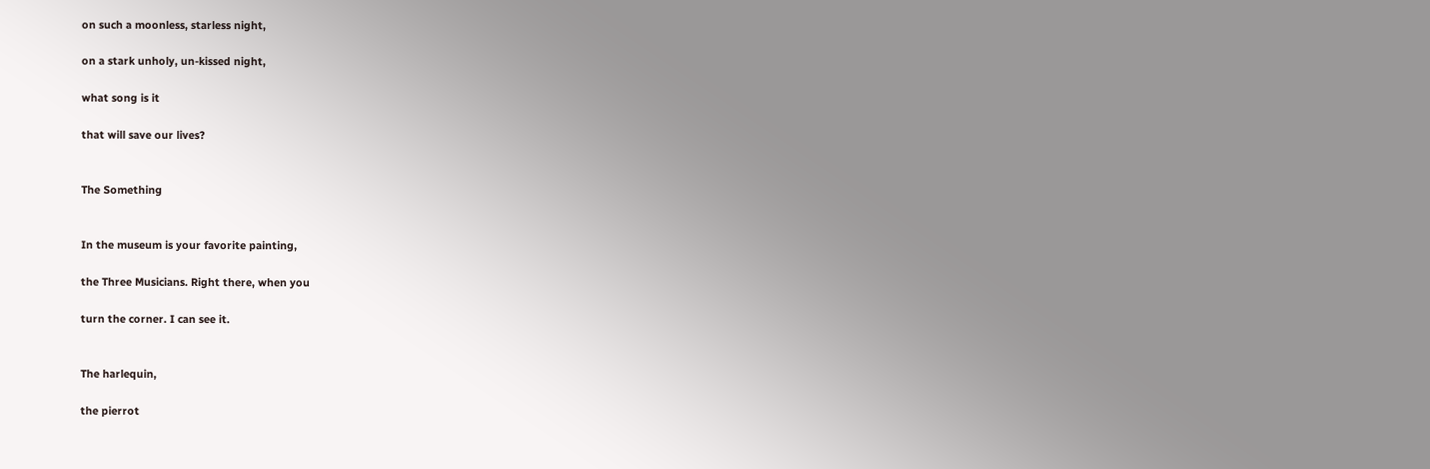on such a moonless, starless night,

on a stark unholy, un-kissed night,

what song is it

that will save our lives?


The Something


In the museum is your favorite painting,

the Three Musicians. Right there, when you

turn the corner. I can see it.


The harlequin,

the pierrot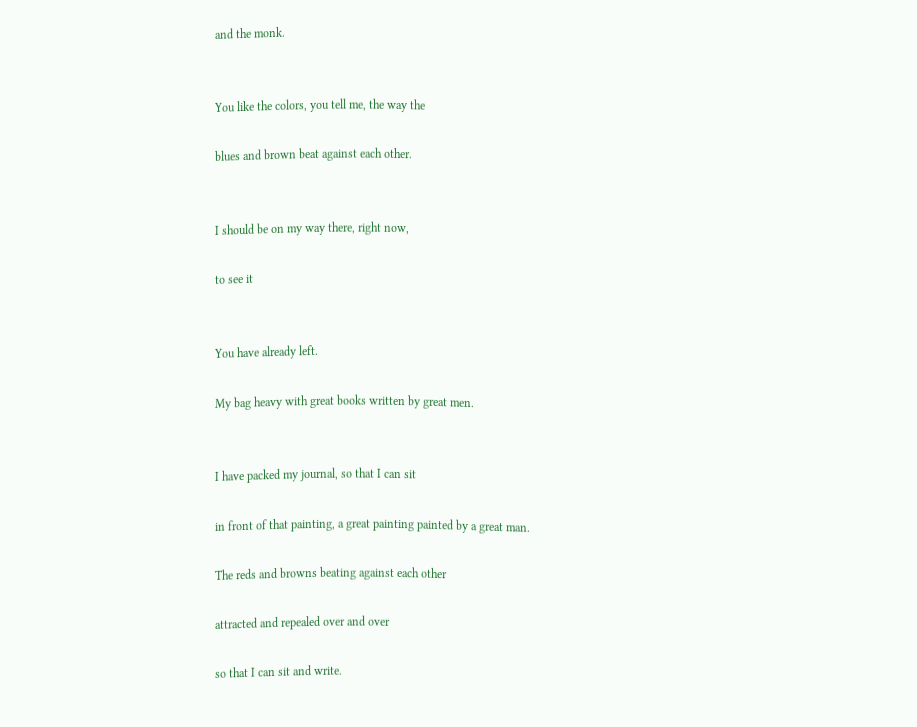and the monk.


You like the colors, you tell me, the way the

blues and brown beat against each other.


I should be on my way there, right now,

to see it


You have already left.

My bag heavy with great books written by great men.


I have packed my journal, so that I can sit

in front of that painting, a great painting painted by a great man.

The reds and browns beating against each other

attracted and repealed over and over

so that I can sit and write.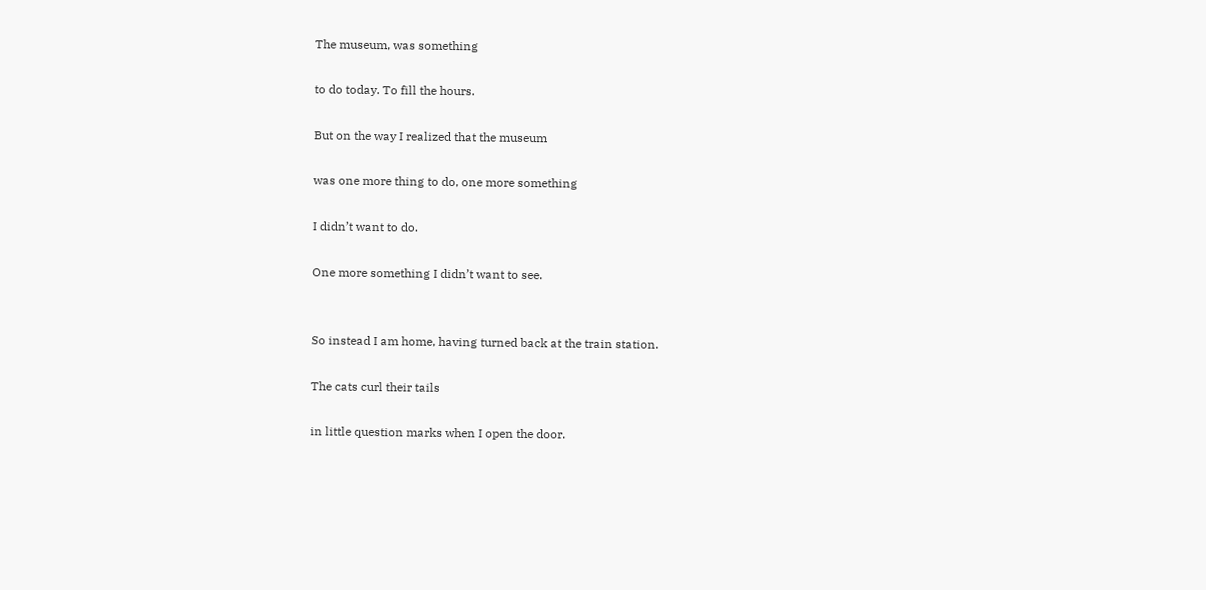The museum, was something

to do today. To fill the hours.

But on the way I realized that the museum

was one more thing to do, one more something

I didn’t want to do.

One more something I didn’t want to see.


So instead I am home, having turned back at the train station.

The cats curl their tails

in little question marks when I open the door.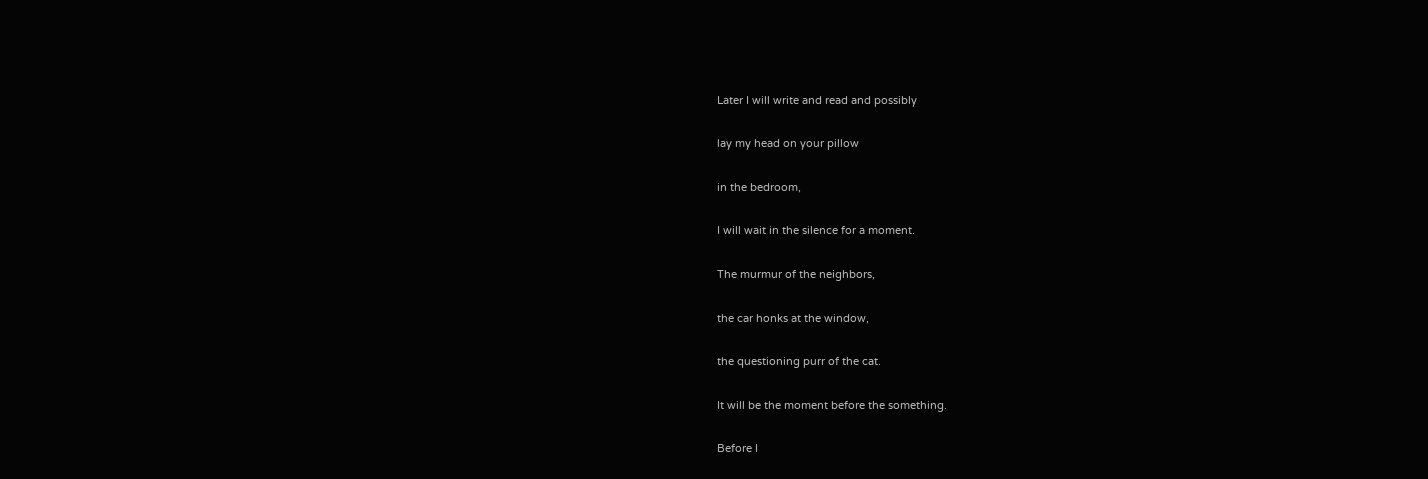Later I will write and read and possibly

lay my head on your pillow

in the bedroom,

I will wait in the silence for a moment.

The murmur of the neighbors,

the car honks at the window,

the questioning purr of the cat.

It will be the moment before the something.

Before I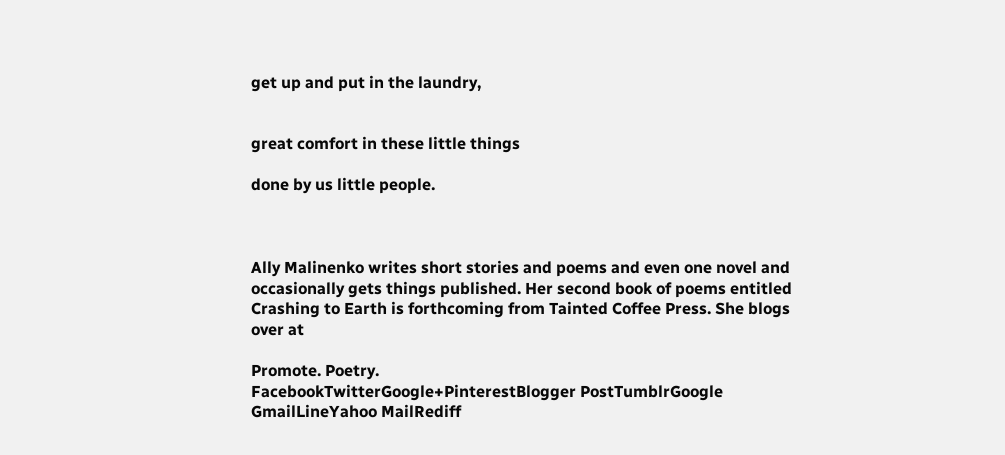get up and put in the laundry,


great comfort in these little things

done by us little people.



Ally Malinenko writes short stories and poems and even one novel and occasionally gets things published. Her second book of poems entitled Crashing to Earth is forthcoming from Tainted Coffee Press. She blogs over at

Promote. Poetry.
FacebookTwitterGoogle+PinterestBlogger PostTumblrGoogle GmailLineYahoo MailRediff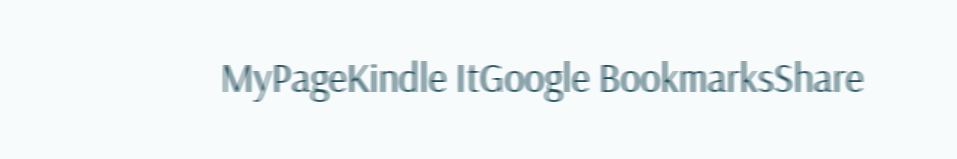MyPageKindle ItGoogle BookmarksShare